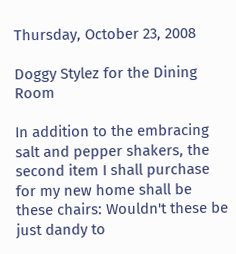Thursday, October 23, 2008

Doggy Stylez for the Dining Room

In addition to the embracing salt and pepper shakers, the second item I shall purchase for my new home shall be these chairs: Wouldn't these be just dandy to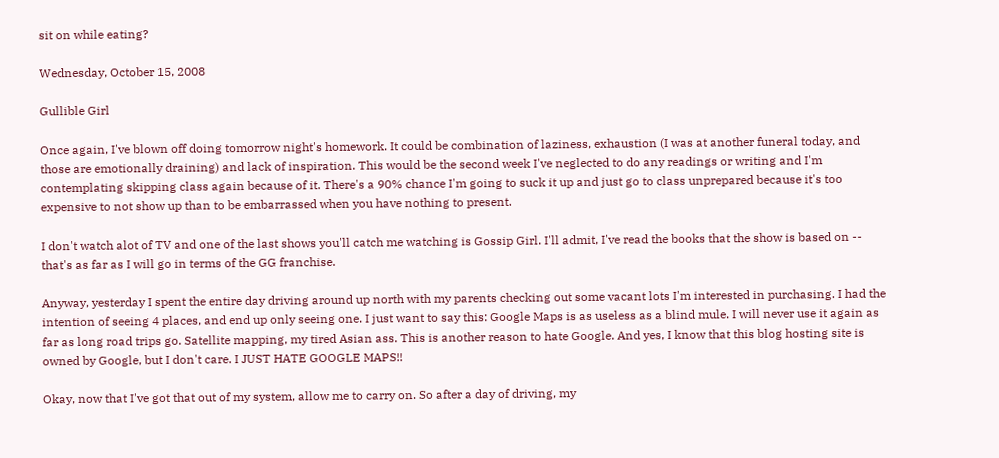sit on while eating?

Wednesday, October 15, 2008

Gullible Girl

Once again, I've blown off doing tomorrow night's homework. It could be combination of laziness, exhaustion (I was at another funeral today, and those are emotionally draining) and lack of inspiration. This would be the second week I've neglected to do any readings or writing and I'm contemplating skipping class again because of it. There's a 90% chance I'm going to suck it up and just go to class unprepared because it's too expensive to not show up than to be embarrassed when you have nothing to present.

I don't watch alot of TV and one of the last shows you'll catch me watching is Gossip Girl. I'll admit, I've read the books that the show is based on -- that's as far as I will go in terms of the GG franchise.

Anyway, yesterday I spent the entire day driving around up north with my parents checking out some vacant lots I'm interested in purchasing. I had the intention of seeing 4 places, and end up only seeing one. I just want to say this: Google Maps is as useless as a blind mule. I will never use it again as far as long road trips go. Satellite mapping, my tired Asian ass. This is another reason to hate Google. And yes, I know that this blog hosting site is owned by Google, but I don't care. I JUST HATE GOOGLE MAPS!!

Okay, now that I've got that out of my system, allow me to carry on. So after a day of driving, my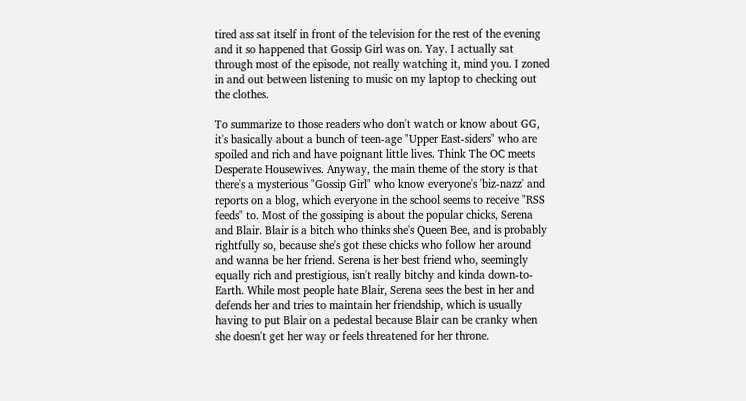tired ass sat itself in front of the television for the rest of the evening and it so happened that Gossip Girl was on. Yay. I actually sat through most of the episode, not really watching it, mind you. I zoned in and out between listening to music on my laptop to checking out the clothes.

To summarize to those readers who don't watch or know about GG, it's basically about a bunch of teen-age "Upper East-siders" who are spoiled and rich and have poignant little lives. Think The OC meets Desperate Housewives. Anyway, the main theme of the story is that there's a mysterious "Gossip Girl" who know everyone's 'biz-nazz' and reports on a blog, which everyone in the school seems to receive "RSS feeds" to. Most of the gossiping is about the popular chicks, Serena and Blair. Blair is a bitch who thinks she's Queen Bee, and is probably rightfully so, because she's got these chicks who follow her around and wanna be her friend. Serena is her best friend who, seemingly equally rich and prestigious, isn't really bitchy and kinda down-to-Earth. While most people hate Blair, Serena sees the best in her and defends her and tries to maintain her friendship, which is usually having to put Blair on a pedestal because Blair can be cranky when she doesn't get her way or feels threatened for her throne.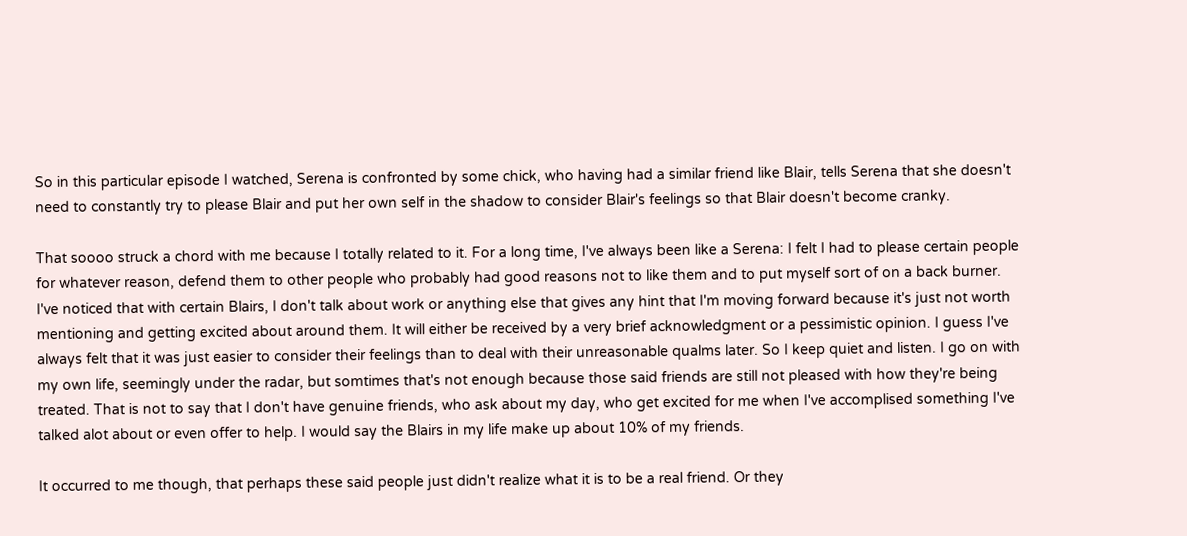So in this particular episode I watched, Serena is confronted by some chick, who having had a similar friend like Blair, tells Serena that she doesn't need to constantly try to please Blair and put her own self in the shadow to consider Blair's feelings so that Blair doesn't become cranky.

That soooo struck a chord with me because I totally related to it. For a long time, I've always been like a Serena: I felt I had to please certain people for whatever reason, defend them to other people who probably had good reasons not to like them and to put myself sort of on a back burner. I've noticed that with certain Blairs, I don't talk about work or anything else that gives any hint that I'm moving forward because it's just not worth mentioning and getting excited about around them. It will either be received by a very brief acknowledgment or a pessimistic opinion. I guess I've always felt that it was just easier to consider their feelings than to deal with their unreasonable qualms later. So I keep quiet and listen. I go on with my own life, seemingly under the radar, but somtimes that's not enough because those said friends are still not pleased with how they're being treated. That is not to say that I don't have genuine friends, who ask about my day, who get excited for me when I've accomplised something I've talked alot about or even offer to help. I would say the Blairs in my life make up about 10% of my friends.

It occurred to me though, that perhaps these said people just didn't realize what it is to be a real friend. Or they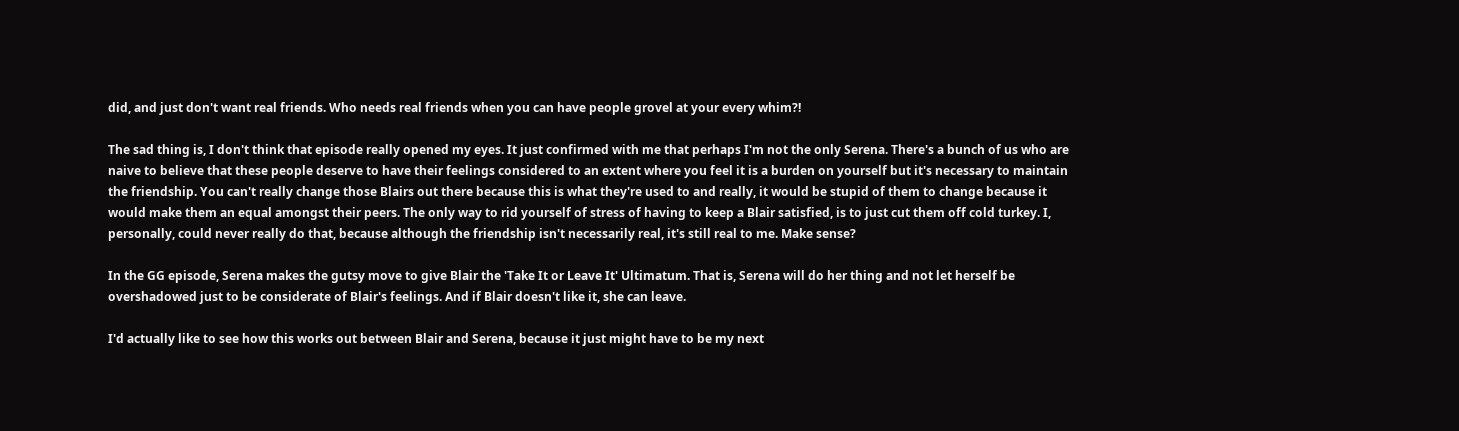did, and just don't want real friends. Who needs real friends when you can have people grovel at your every whim?!

The sad thing is, I don't think that episode really opened my eyes. It just confirmed with me that perhaps I'm not the only Serena. There's a bunch of us who are naive to believe that these people deserve to have their feelings considered to an extent where you feel it is a burden on yourself but it's necessary to maintain the friendship. You can't really change those Blairs out there because this is what they're used to and really, it would be stupid of them to change because it would make them an equal amongst their peers. The only way to rid yourself of stress of having to keep a Blair satisfied, is to just cut them off cold turkey. I, personally, could never really do that, because although the friendship isn't necessarily real, it's still real to me. Make sense?

In the GG episode, Serena makes the gutsy move to give Blair the 'Take It or Leave It' Ultimatum. That is, Serena will do her thing and not let herself be overshadowed just to be considerate of Blair's feelings. And if Blair doesn't like it, she can leave.

I'd actually like to see how this works out between Blair and Serena, because it just might have to be my next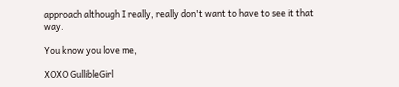approach although I really, really don't want to have to see it that way.

You know you love me,

XOXO GullibleGirl